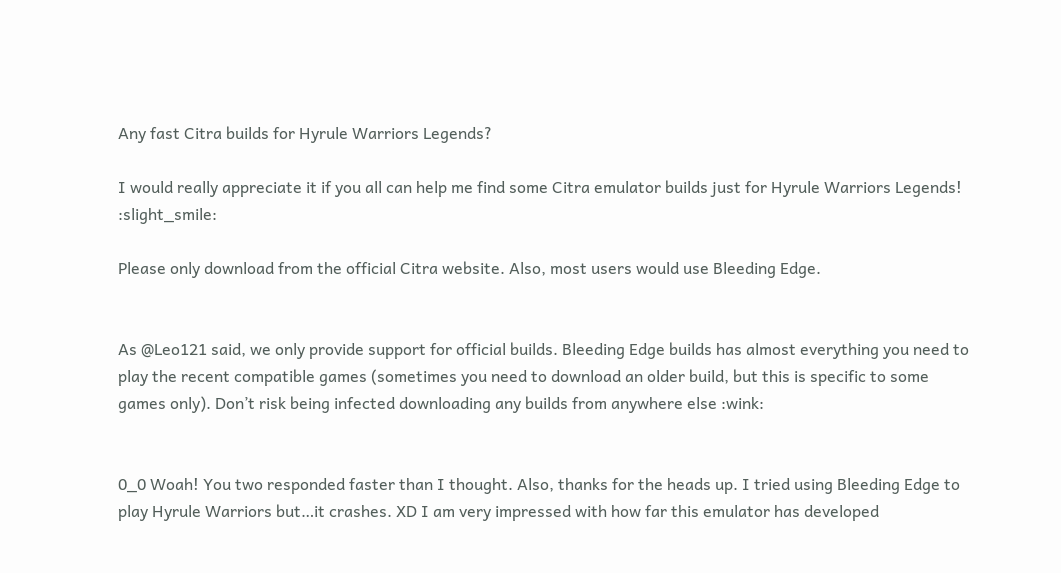Any fast Citra builds for Hyrule Warriors Legends?

I would really appreciate it if you all can help me find some Citra emulator builds just for Hyrule Warriors Legends! :slight_smile:

Please only download from the official Citra website. Also, most users would use Bleeding Edge.


As @Leo121 said, we only provide support for official builds. Bleeding Edge builds has almost everything you need to play the recent compatible games (sometimes you need to download an older build, but this is specific to some games only). Don’t risk being infected downloading any builds from anywhere else :wink:


0_0 Woah! You two responded faster than I thought. Also, thanks for the heads up. I tried using Bleeding Edge to play Hyrule Warriors but…it crashes. XD I am very impressed with how far this emulator has developed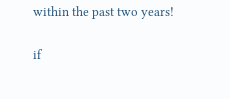within the past two years!

if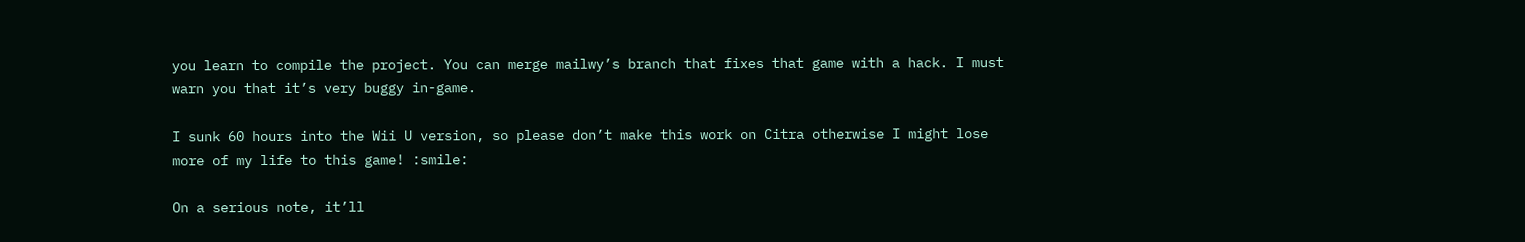you learn to compile the project. You can merge mailwy’s branch that fixes that game with a hack. I must warn you that it’s very buggy in-game.

I sunk 60 hours into the Wii U version, so please don’t make this work on Citra otherwise I might lose more of my life to this game! :smile:

On a serious note, it’ll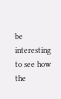be interesting to see how the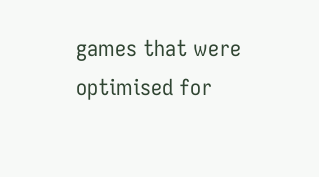games that were optimised for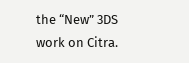the “New” 3DS work on Citra.